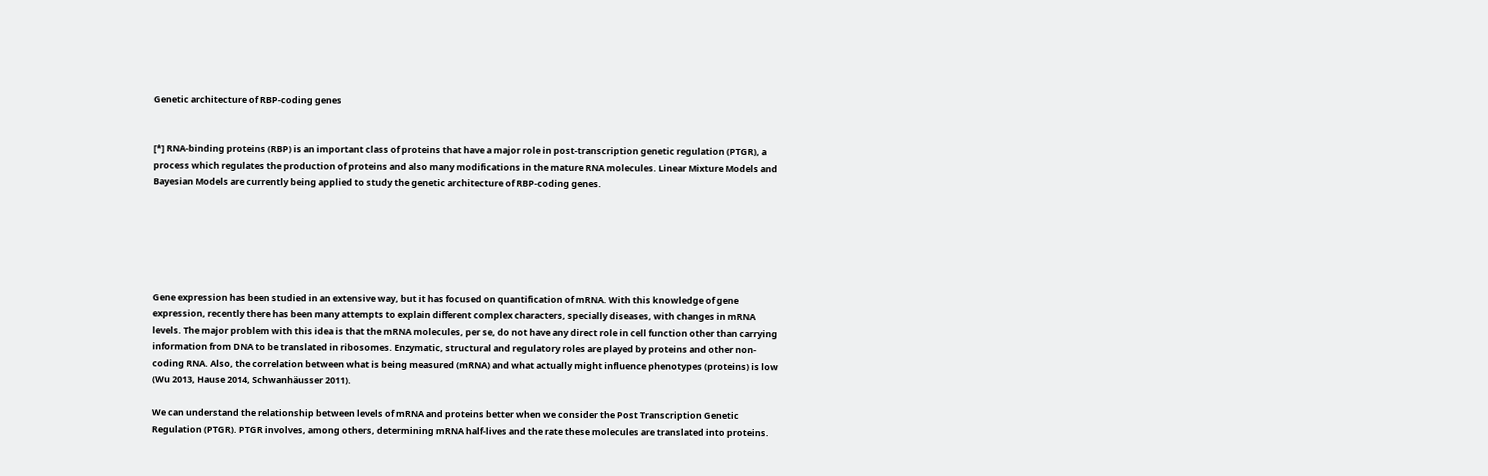Genetic architecture of RBP-coding genes


[*] RNA-binding proteins (RBP) is an important class of proteins that have a major role in post-transcription genetic regulation (PTGR), a process which regulates the production of proteins and also many modifications in the mature RNA molecules. Linear Mixture Models and Bayesian Models are currently being applied to study the genetic architecture of RBP-coding genes.






Gene expression has been studied in an extensive way, but it has focused on quantification of mRNA. With this knowledge of gene expression, recently there has been many attempts to explain different complex characters, specially diseases, with changes in mRNA levels. The major problem with this idea is that the mRNA molecules, per se, do not have any direct role in cell function other than carrying information from DNA to be translated in ribosomes. Enzymatic, structural and regulatory roles are played by proteins and other non-coding RNA. Also, the correlation between what is being measured (mRNA) and what actually might influence phenotypes (proteins) is low (Wu 2013, Hause 2014, Schwanhäusser 2011).

We can understand the relationship between levels of mRNA and proteins better when we consider the Post Transcription Genetic Regulation (PTGR). PTGR involves, among others, determining mRNA half-lives and the rate these molecules are translated into proteins.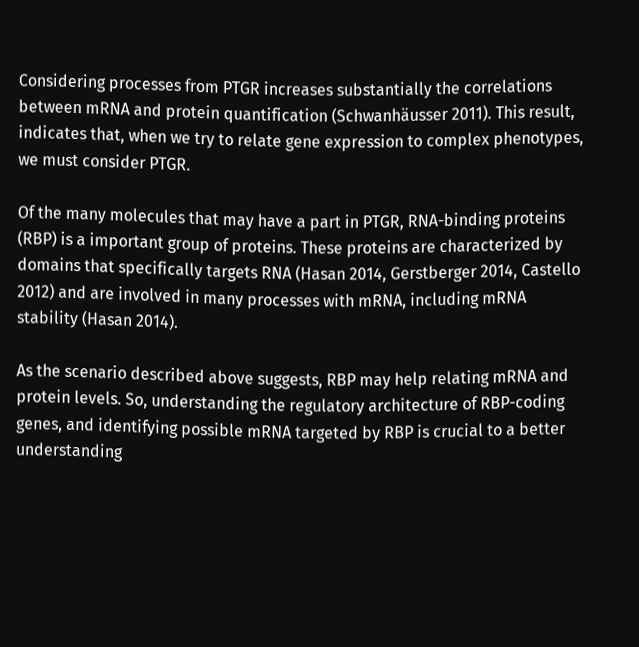Considering processes from PTGR increases substantially the correlations between mRNA and protein quantification (Schwanhäusser 2011). This result, indicates that, when we try to relate gene expression to complex phenotypes, we must consider PTGR.

Of the many molecules that may have a part in PTGR, RNA-binding proteins (RBP) is a important group of proteins. These proteins are characterized by domains that specifically targets RNA (Hasan 2014, Gerstberger 2014, Castello 2012) and are involved in many processes with mRNA, including mRNA stability (Hasan 2014).

As the scenario described above suggests, RBP may help relating mRNA and protein levels. So, understanding the regulatory architecture of RBP-coding genes, and identifying possible mRNA targeted by RBP is crucial to a better understanding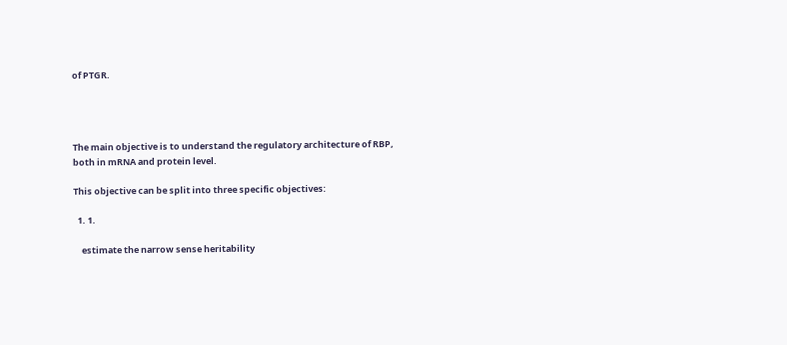of PTGR.




The main objective is to understand the regulatory architecture of RBP, both in mRNA and protein level.

This objective can be split into three specific objectives:

  1. 1.

    estimate the narrow sense heritability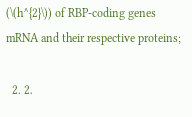(\(h^{2}\)) of RBP-coding genes mRNA and their respective proteins;

  2. 2.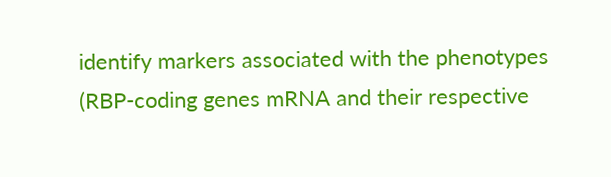identify markers associated with the phenotypes (RBP-coding genes mRNA and their respective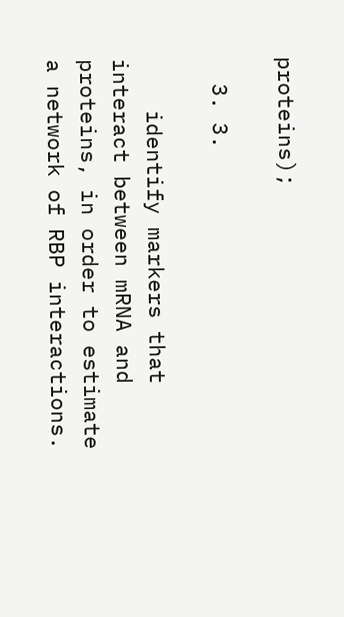proteins);

  3. 3.

    identify markers that interact between mRNA and proteins, in order to estimate a network of RBP interactions.